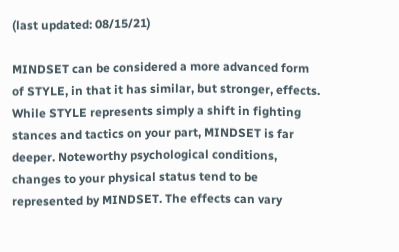(last updated: 08/15/21)

MINDSET can be considered a more advanced form of STYLE, in that it has similar, but stronger, effects. While STYLE represents simply a shift in fighting stances and tactics on your part, MINDSET is far deeper. Noteworthy psychological conditions, changes to your physical status tend to be represented by MINDSET. The effects can vary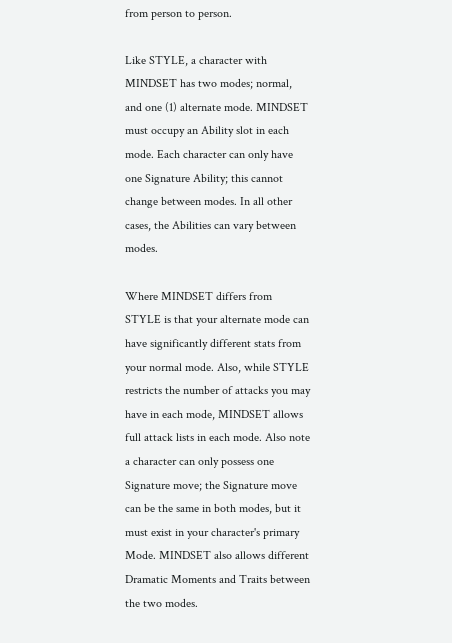from person to person.

Like STYLE, a character with MINDSET has two modes; normal, and one (1) alternate mode. MINDSET must occupy an Ability slot in each mode. Each character can only have one Signature Ability; this cannot change between modes. In all other cases, the Abilities can vary between modes.

Where MINDSET differs from STYLE is that your alternate mode can have significantly different stats from your normal mode. Also, while STYLE restricts the number of attacks you may have in each mode, MINDSET allows full attack lists in each mode. Also note a character can only possess one Signature move; the Signature move can be the same in both modes, but it must exist in your character's primary Mode. MINDSET also allows different Dramatic Moments and Traits between the two modes.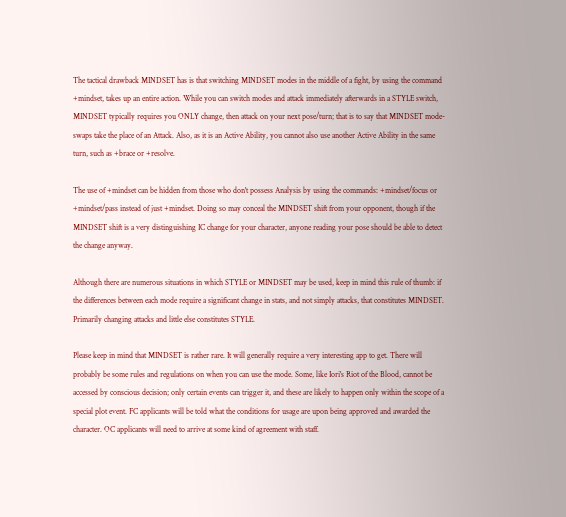The tactical drawback MINDSET has is that switching MINDSET modes in the middle of a fight, by using the command +mindset, takes up an entire action. While you can switch modes and attack immediately afterwards in a STYLE switch, MINDSET typically requires you ONLY change, then attack on your next pose/turn; that is to say that MINDSET mode-swaps take the place of an Attack. Also, as it is an Active Ability, you cannot also use another Active Ability in the same turn, such as +brace or +resolve.

The use of +mindset can be hidden from those who don't possess Analysis by using the commands: +mindset/focus or +mindset/pass instead of just +mindset. Doing so may conceal the MINDSET shift from your opponent, though if the MINDSET shift is a very distinguishing IC change for your character, anyone reading your pose should be able to detect the change anyway.

Although there are numerous situations in which STYLE or MINDSET may be used, keep in mind this rule of thumb: if the differences between each mode require a significant change in stats, and not simply attacks, that constitutes MINDSET. Primarily changing attacks and little else constitutes STYLE.

Please keep in mind that MINDSET is rather rare. It will generally require a very interesting app to get. There will probably be some rules and regulations on when you can use the mode. Some, like Iori's Riot of the Blood, cannot be accessed by conscious decision; only certain events can trigger it, and these are likely to happen only within the scope of a special plot event. FC applicants will be told what the conditions for usage are upon being approved and awarded the character. OC applicants will need to arrive at some kind of agreement with staff.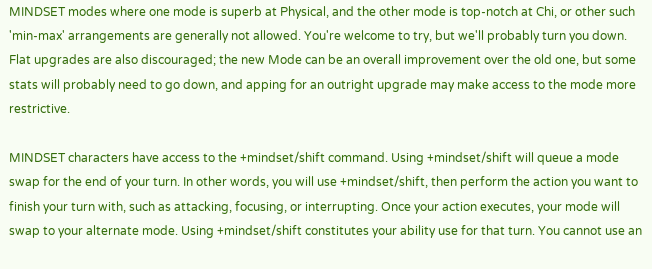MINDSET modes where one mode is superb at Physical, and the other mode is top-notch at Chi, or other such 'min-max' arrangements are generally not allowed. You're welcome to try, but we'll probably turn you down. Flat upgrades are also discouraged; the new Mode can be an overall improvement over the old one, but some stats will probably need to go down, and apping for an outright upgrade may make access to the mode more restrictive.

MINDSET characters have access to the +mindset/shift command. Using +mindset/shift will queue a mode swap for the end of your turn. In other words, you will use +mindset/shift, then perform the action you want to finish your turn with, such as attacking, focusing, or interrupting. Once your action executes, your mode will swap to your alternate mode. Using +mindset/shift constitutes your ability use for that turn. You cannot use an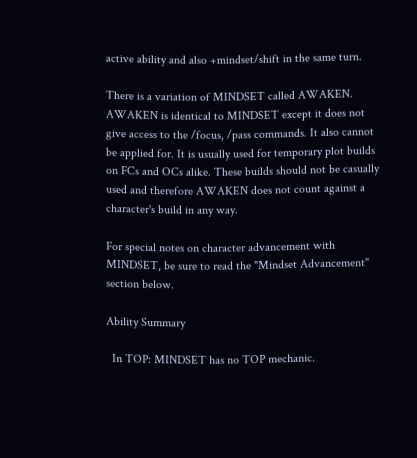active ability and also +mindset/shift in the same turn.

There is a variation of MINDSET called AWAKEN. AWAKEN is identical to MINDSET except it does not give access to the /focus, /pass commands. It also cannot be applied for. It is usually used for temporary plot builds on FCs and OCs alike. These builds should not be casually used and therefore AWAKEN does not count against a character's build in any way.

For special notes on character advancement with MINDSET, be sure to read the "Mindset Advancement" section below.

Ability Summary

  In TOP: MINDSET has no TOP mechanic.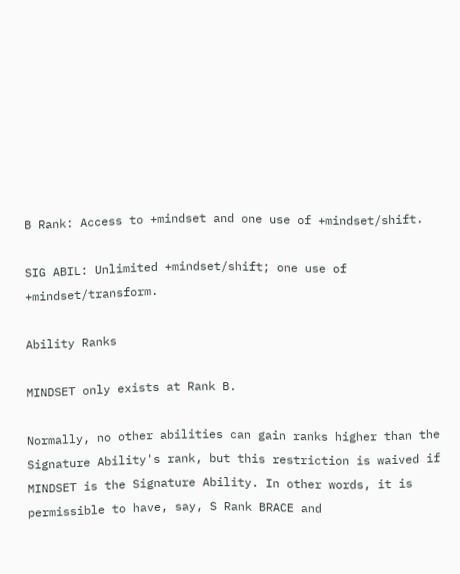B Rank: Access to +mindset and one use of +mindset/shift.

SIG ABIL: Unlimited +mindset/shift; one use of +mindset/transform.

Ability Ranks

MINDSET only exists at Rank B.

Normally, no other abilities can gain ranks higher than the Signature Ability's rank, but this restriction is waived if MINDSET is the Signature Ability. In other words, it is permissible to have, say, S Rank BRACE and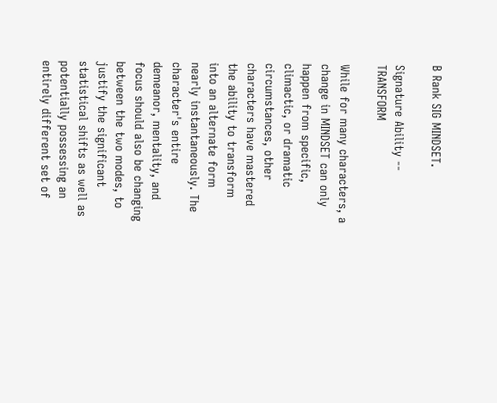B Rank SIG MINDSET.

Signature Ability -- TRANSFORM

While for many characters, a change in MINDSET can only happen from specific, climactic, or dramatic circumstances, other characters have mastered the ability to transform into an alternate form nearly instantaneously. The character's entire demeanor, mentality, and focus should also be changing between the two modes, to justify the significant statistical shifts as well as potentially possessing an entirely different set of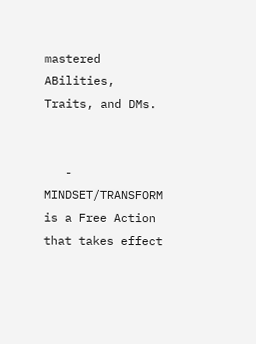mastered ABilities, Traits, and DMs.


   - MINDSET/TRANSFORM is a Free Action that takes effect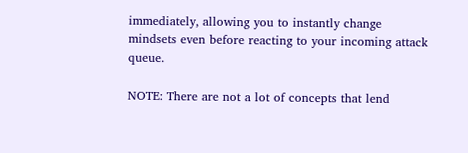immediately, allowing you to instantly change mindsets even before reacting to your incoming attack queue.

NOTE: There are not a lot of concepts that lend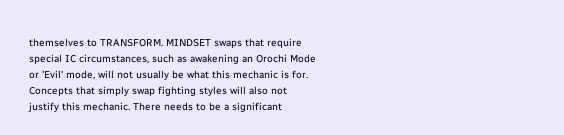themselves to TRANSFORM. MINDSET swaps that require special IC circumstances, such as awakening an Orochi Mode or 'Evil' mode, will not usually be what this mechanic is for. Concepts that simply swap fighting styles will also not justify this mechanic. There needs to be a significant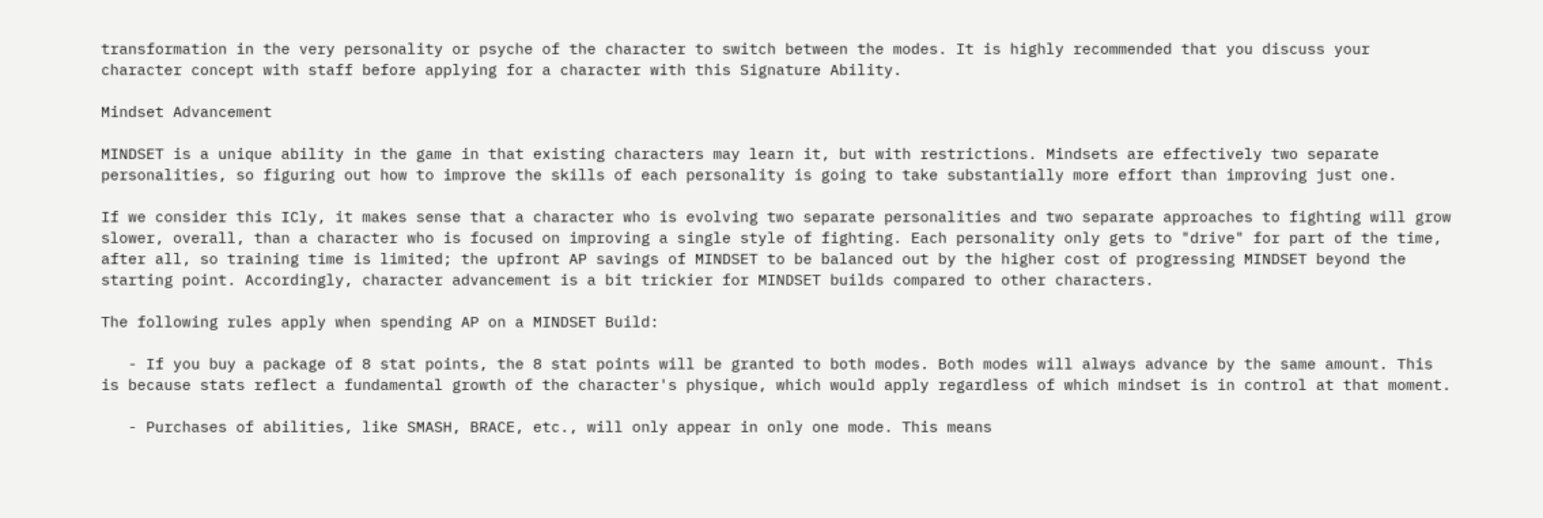transformation in the very personality or psyche of the character to switch between the modes. It is highly recommended that you discuss your character concept with staff before applying for a character with this Signature Ability.

Mindset Advancement

MINDSET is a unique ability in the game in that existing characters may learn it, but with restrictions. Mindsets are effectively two separate personalities, so figuring out how to improve the skills of each personality is going to take substantially more effort than improving just one.

If we consider this ICly, it makes sense that a character who is evolving two separate personalities and two separate approaches to fighting will grow slower, overall, than a character who is focused on improving a single style of fighting. Each personality only gets to "drive" for part of the time, after all, so training time is limited; the upfront AP savings of MINDSET to be balanced out by the higher cost of progressing MINDSET beyond the starting point. Accordingly, character advancement is a bit trickier for MINDSET builds compared to other characters.

The following rules apply when spending AP on a MINDSET Build:

   - If you buy a package of 8 stat points, the 8 stat points will be granted to both modes. Both modes will always advance by the same amount. This is because stats reflect a fundamental growth of the character's physique, which would apply regardless of which mindset is in control at that moment.

   - Purchases of abilities, like SMASH, BRACE, etc., will only appear in only one mode. This means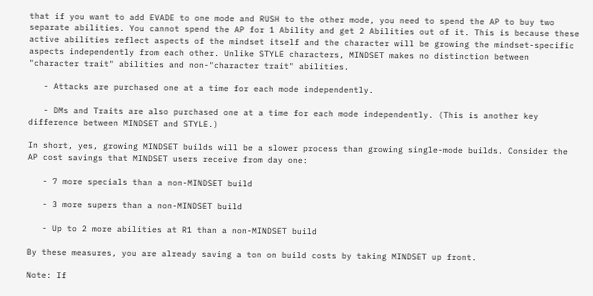that if you want to add EVADE to one mode and RUSH to the other mode, you need to spend the AP to buy two separate abilities. You cannot spend the AP for 1 Ability and get 2 Abilities out of it. This is because these active abilities reflect aspects of the mindset itself and the character will be growing the mindset-specific aspects independently from each other. Unlike STYLE characters, MINDSET makes no distinction between "character trait" abilities and non-"character trait" abilities.

   - Attacks are purchased one at a time for each mode independently.

   - DMs and Traits are also purchased one at a time for each mode independently. (This is another key difference between MINDSET and STYLE.)

In short, yes, growing MINDSET builds will be a slower process than growing single-mode builds. Consider the AP cost savings that MINDSET users receive from day one:

   - 7 more specials than a non-MINDSET build

   - 3 more supers than a non-MINDSET build

   - Up to 2 more abilities at R1 than a non-MINDSET build

By these measures, you are already saving a ton on build costs by taking MINDSET up front.

Note: If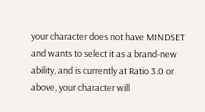your character does not have MINDSET and wants to select it as a brand-new ability, and is currently at Ratio 3.0 or above, your character will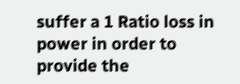suffer a 1 Ratio loss in power in order to provide the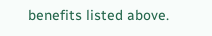benefits listed above.